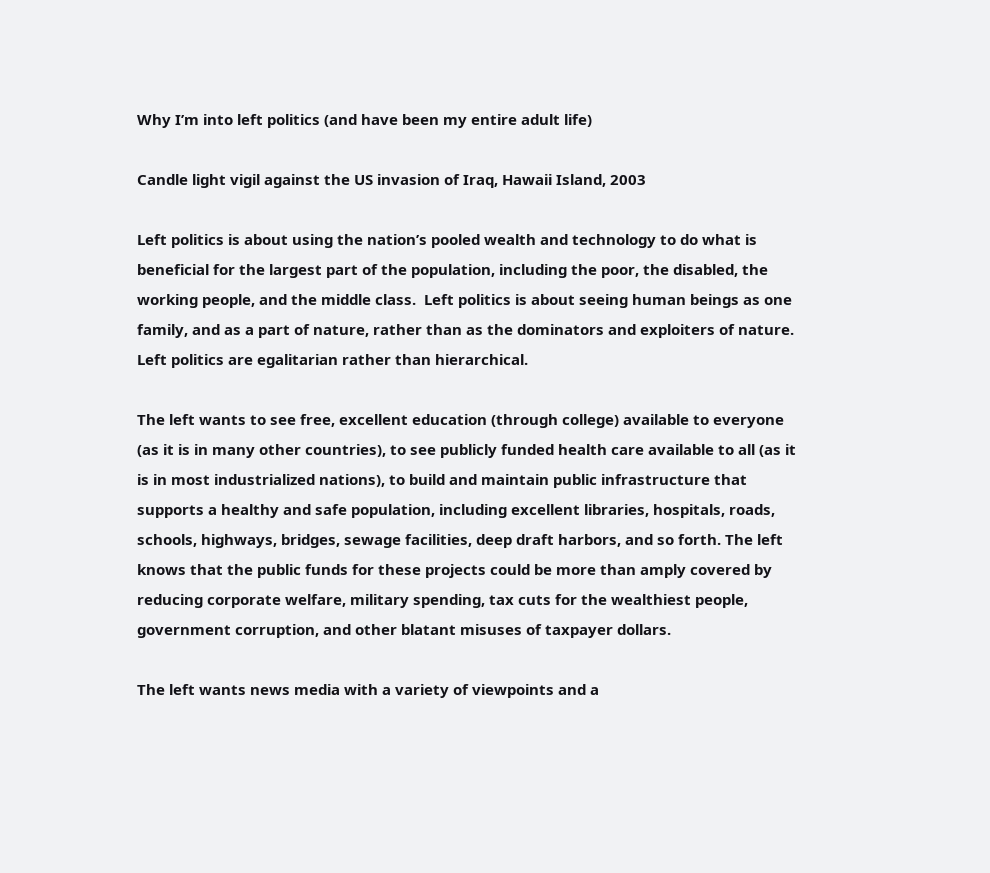Why I’m into left politics (and have been my entire adult life)

Candle light vigil against the US invasion of Iraq, Hawaii Island, 2003

Left politics is about using the nation’s pooled wealth and technology to do what is beneficial for the largest part of the population, including the poor, the disabled, the working people, and the middle class.  Left politics is about seeing human beings as one family, and as a part of nature, rather than as the dominators and exploiters of nature.  Left politics are egalitarian rather than hierarchical.

The left wants to see free, excellent education (through college) available to everyone (as it is in many other countries), to see publicly funded health care available to all (as it is in most industrialized nations), to build and maintain public infrastructure that supports a healthy and safe population, including excellent libraries, hospitals, roads, schools, highways, bridges, sewage facilities, deep draft harbors, and so forth. The left knows that the public funds for these projects could be more than amply covered by reducing corporate welfare, military spending, tax cuts for the wealthiest people, government corruption, and other blatant misuses of taxpayer dollars.

The left wants news media with a variety of viewpoints and a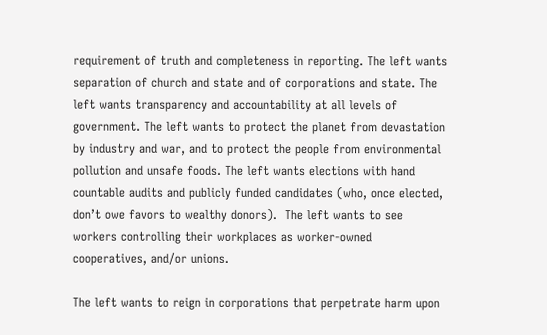requirement of truth and completeness in reporting. The left wants separation of church and state and of corporations and state. The left wants transparency and accountability at all levels of government. The left wants to protect the planet from devastation by industry and war, and to protect the people from environmental pollution and unsafe foods. The left wants elections with hand countable audits and publicly funded candidates (who, once elected, don’t owe favors to wealthy donors).  The left wants to see workers controlling their workplaces as worker-owned cooperatives, and/or unions.

The left wants to reign in corporations that perpetrate harm upon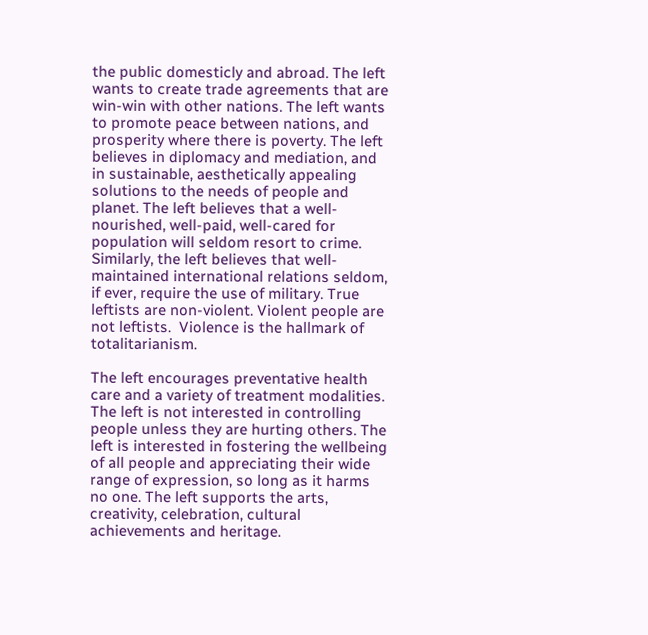the public domesticly and abroad. The left wants to create trade agreements that are win-win with other nations. The left wants to promote peace between nations, and prosperity where there is poverty. The left believes in diplomacy and mediation, and in sustainable, aesthetically appealing solutions to the needs of people and planet. The left believes that a well-nourished, well-paid, well-cared for population will seldom resort to crime. Similarly, the left believes that well-maintained international relations seldom, if ever, require the use of military. True leftists are non-violent. Violent people are not leftists.  Violence is the hallmark of totalitarianism.

The left encourages preventative health care and a variety of treatment modalities. The left is not interested in controlling people unless they are hurting others. The left is interested in fostering the wellbeing of all people and appreciating their wide range of expression, so long as it harms no one. The left supports the arts, creativity, celebration, cultural achievements and heritage.